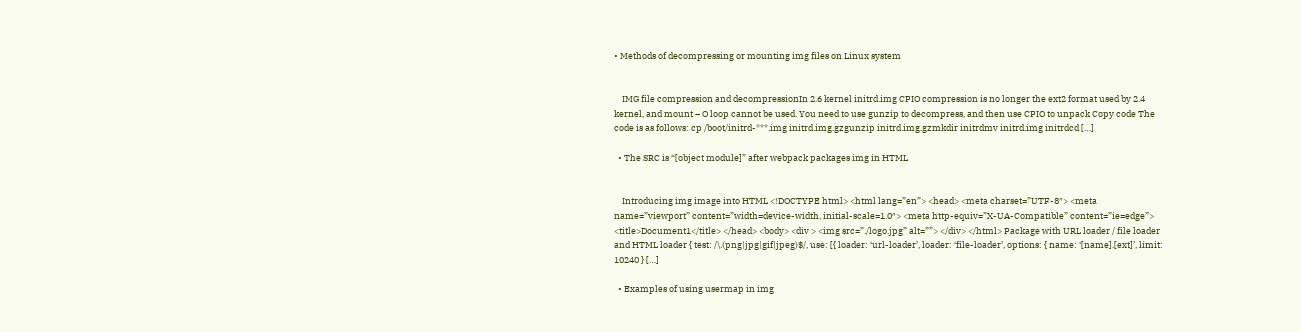• Methods of decompressing or mounting img files on Linux system


    IMG file compression and decompressionIn 2.6 kernel initrd.img CPIO compression is no longer the ext2 format used by 2.4 kernel, and mount – O loop cannot be used. You need to use gunzip to decompress, and then use CPIO to unpack Copy code The code is as follows: cp /boot/initrd-***.img initrd.img.gzgunzip initrd.img.gzmkdir initrdmv initrd.img initrdcd […]

  • The SRC is “[object module]” after webpack packages img in HTML


    Introducing img image into HTML <!DOCTYPE html> <html lang=”en”> <head> <meta charset=”UTF-8″> <meta name=”viewport” content=”width=device-width, initial-scale=1.0″> <meta http-equiv=”X-UA-Compatible” content=”ie=edge”> <title>Document1</title> </head> <body> <div > <img src=”./logo.jpg” alt=””> </div> </html> Package with URL loader / file loader and HTML loader { test: /\.(png|jpg|gif|jpeg)$/, use: [{ loader: ‘url-loader’, loader: ‘file-loader’, options: { name: ‘[name].[ext]’, limit: 10240 } […]

  • Examples of using usermap in img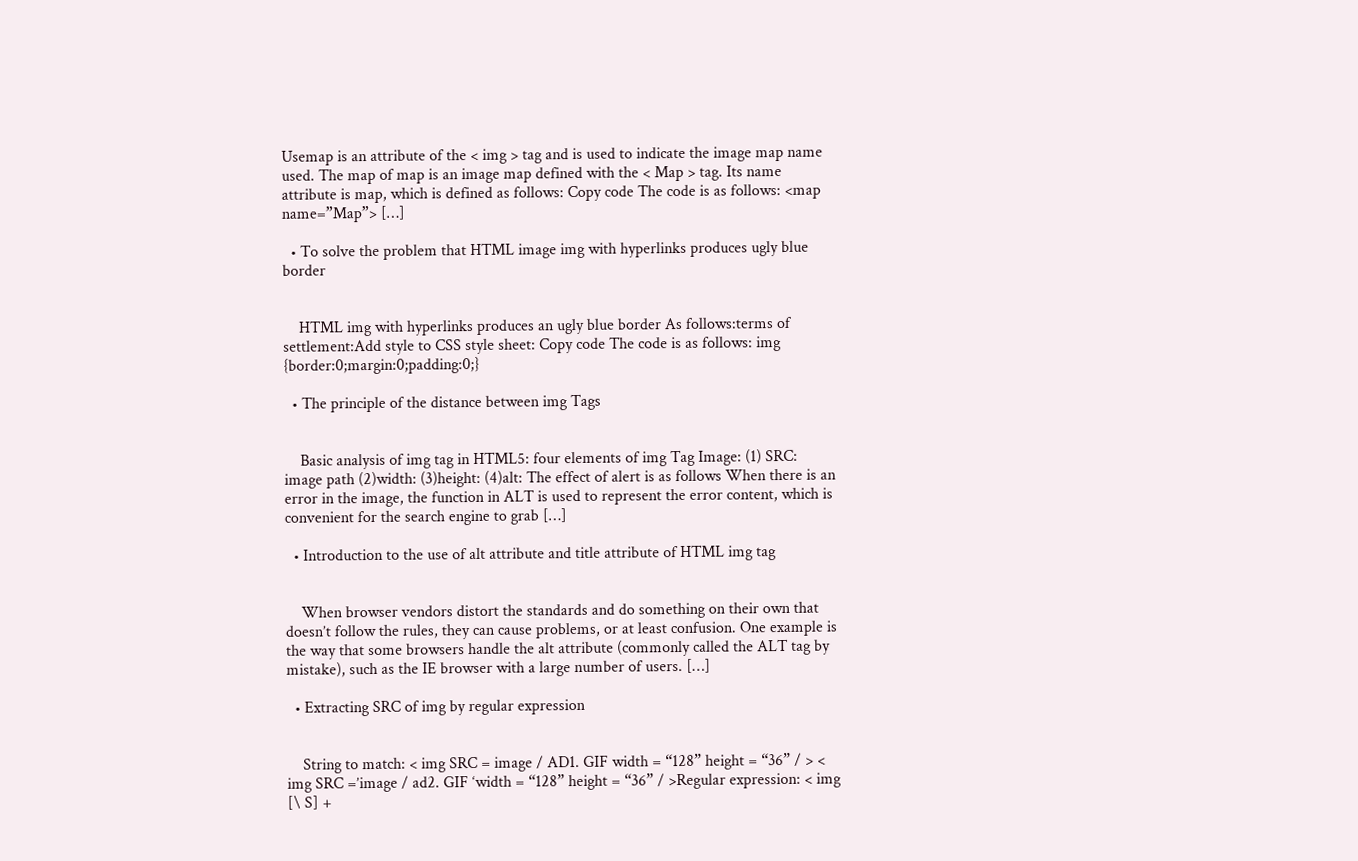Usemap is an attribute of the < img > tag and is used to indicate the image map name used. The map of map is an image map defined with the < Map > tag. Its name attribute is map, which is defined as follows: Copy code The code is as follows: <map name=”Map”> […]

  • To solve the problem that HTML image img with hyperlinks produces ugly blue border


    HTML img with hyperlinks produces an ugly blue border As follows:terms of settlement:Add style to CSS style sheet: Copy code The code is as follows: img {border:0;margin:0;padding:0;}

  • The principle of the distance between img Tags


    Basic analysis of img tag in HTML5: four elements of img Tag Image: (1) SRC: image path (2)width: (3)height: (4)alt: The effect of alert is as follows When there is an error in the image, the function in ALT is used to represent the error content, which is convenient for the search engine to grab […]

  • Introduction to the use of alt attribute and title attribute of HTML img tag


    When browser vendors distort the standards and do something on their own that doesn’t follow the rules, they can cause problems, or at least confusion. One example is the way that some browsers handle the alt attribute (commonly called the ALT tag by mistake), such as the IE browser with a large number of users. […]

  • Extracting SRC of img by regular expression


    String to match: < img SRC = image / AD1. GIF width = “128” height = “36” / > < img SRC =’image / ad2. GIF ‘width = “128” height = “36” / >Regular expression: < img [\ S] +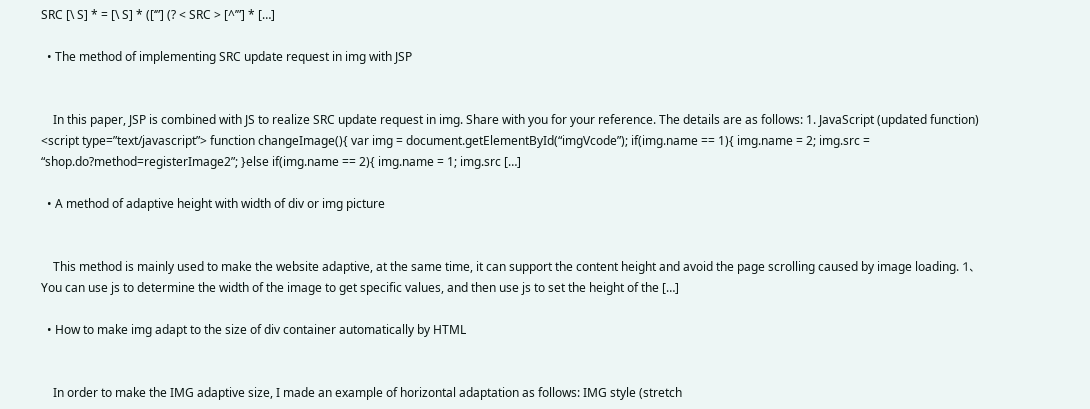SRC [\ S] * = [\ S] * ([‘”] (? < SRC > [^’”] * […]

  • The method of implementing SRC update request in img with JSP


    In this paper, JSP is combined with JS to realize SRC update request in img. Share with you for your reference. The details are as follows: 1. JavaScript (updated function) <script type=”text/javascript”> function changeImage(){ var img = document.getElementById(“imgVcode”); if(img.name == 1){ img.name = 2; img.src = “shop.do?method=registerImage2”; }else if(img.name == 2){ img.name = 1; img.src […]

  • A method of adaptive height with width of div or img picture


    This method is mainly used to make the website adaptive, at the same time, it can support the content height and avoid the page scrolling caused by image loading. 1、 You can use js to determine the width of the image to get specific values, and then use js to set the height of the […]

  • How to make img adapt to the size of div container automatically by HTML


    In order to make the IMG adaptive size, I made an example of horizontal adaptation as follows: IMG style (stretch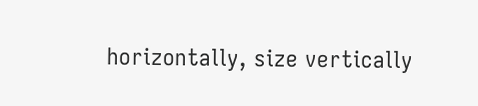horizontally, size vertically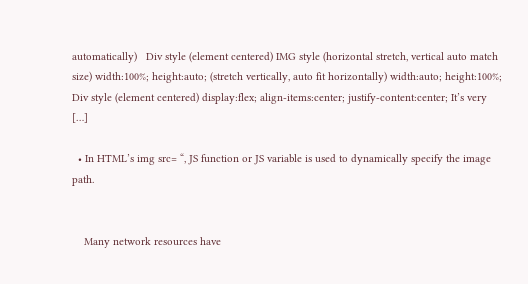automatically)   Div style (element centered) IMG style (horizontal stretch, vertical auto match size) width:100%; height:auto; (stretch vertically, auto fit horizontally) width:auto; height:100%; Div style (element centered) display:flex; align-items:center; justify-content:center; It’s very […]

  • In HTML’s img src= “, JS function or JS variable is used to dynamically specify the image path.


    Many network resources have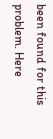been found for this problem. Here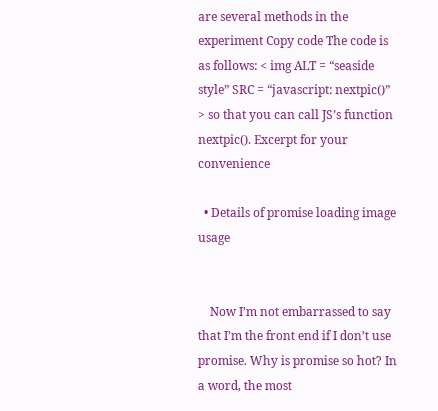are several methods in the experiment Copy code The code is as follows: < img ALT = “seaside style” SRC = “javascript: nextpic()” > so that you can call JS’s function nextpic(). Excerpt for your convenience

  • Details of promise loading image usage


    Now I’m not embarrassed to say that I’m the front end if I don’t use promise. Why is promise so hot? In a word, the most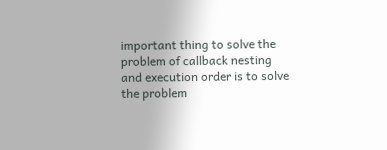important thing to solve the problem of callback nesting and execution order is to solve the problem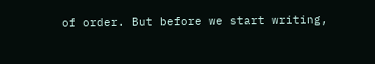of order. But before we start writing,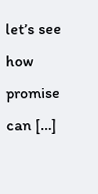let’s see how promise can […]